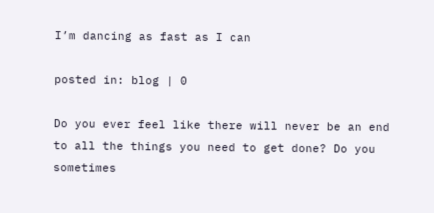I’m dancing as fast as I can

posted in: blog | 0

Do you ever feel like there will never be an end to all the things you need to get done? Do you sometimes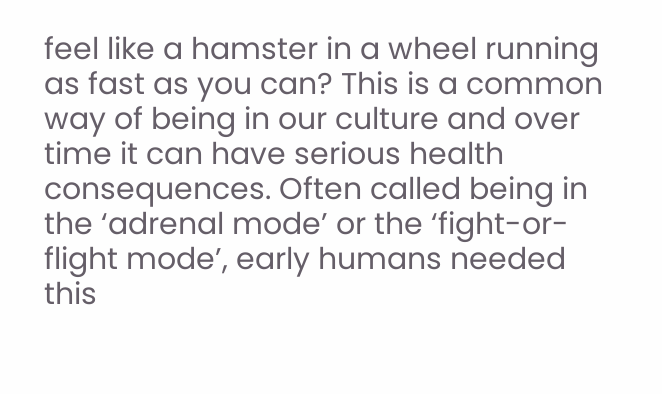feel like a hamster in a wheel running as fast as you can? This is a common way of being in our culture and over time it can have serious health consequences. Often called being in the ‘adrenal mode’ or the ‘fight-or-flight mode’, early humans needed this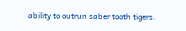ability to outrun saber tooth tigers.